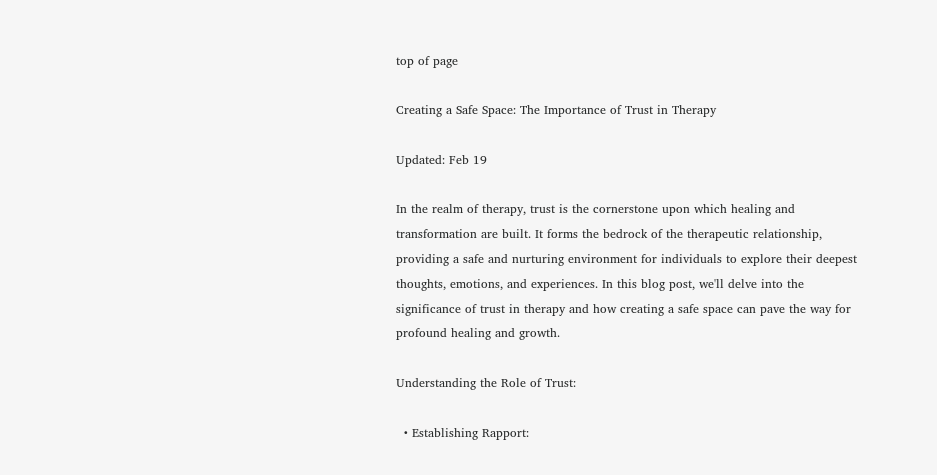top of page

Creating a Safe Space: The Importance of Trust in Therapy

Updated: Feb 19

In the realm of therapy, trust is the cornerstone upon which healing and transformation are built. It forms the bedrock of the therapeutic relationship, providing a safe and nurturing environment for individuals to explore their deepest thoughts, emotions, and experiences. In this blog post, we'll delve into the significance of trust in therapy and how creating a safe space can pave the way for profound healing and growth.

Understanding the Role of Trust:

  • Establishing Rapport: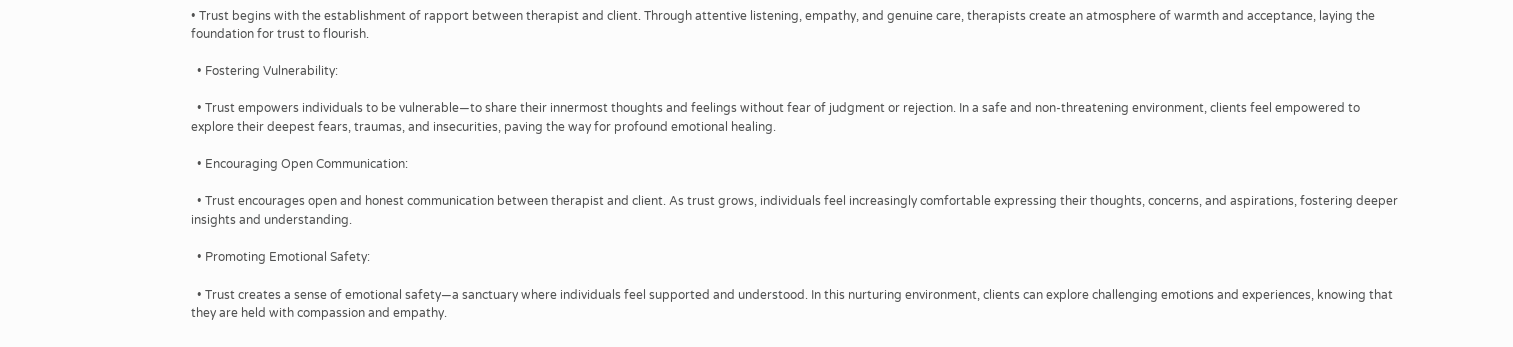• Trust begins with the establishment of rapport between therapist and client. Through attentive listening, empathy, and genuine care, therapists create an atmosphere of warmth and acceptance, laying the foundation for trust to flourish.

  • Fostering Vulnerability:

  • Trust empowers individuals to be vulnerable—to share their innermost thoughts and feelings without fear of judgment or rejection. In a safe and non-threatening environment, clients feel empowered to explore their deepest fears, traumas, and insecurities, paving the way for profound emotional healing.

  • Encouraging Open Communication:

  • Trust encourages open and honest communication between therapist and client. As trust grows, individuals feel increasingly comfortable expressing their thoughts, concerns, and aspirations, fostering deeper insights and understanding.

  • Promoting Emotional Safety:

  • Trust creates a sense of emotional safety—a sanctuary where individuals feel supported and understood. In this nurturing environment, clients can explore challenging emotions and experiences, knowing that they are held with compassion and empathy.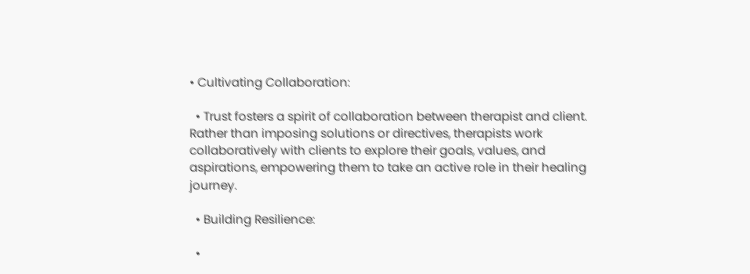• Cultivating Collaboration:

  • Trust fosters a spirit of collaboration between therapist and client. Rather than imposing solutions or directives, therapists work collaboratively with clients to explore their goals, values, and aspirations, empowering them to take an active role in their healing journey.

  • Building Resilience:

  •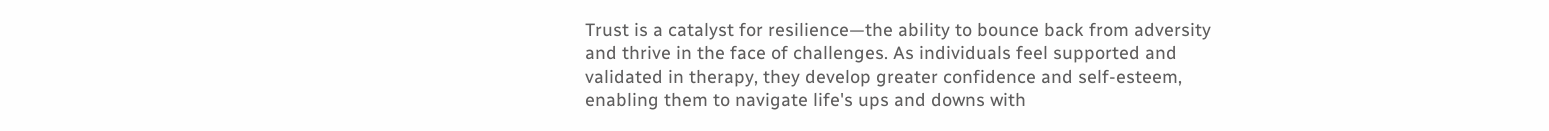Trust is a catalyst for resilience—the ability to bounce back from adversity and thrive in the face of challenges. As individuals feel supported and validated in therapy, they develop greater confidence and self-esteem, enabling them to navigate life's ups and downs with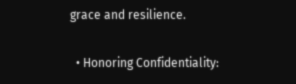grace and resilience.

  • Honoring Confidentiality: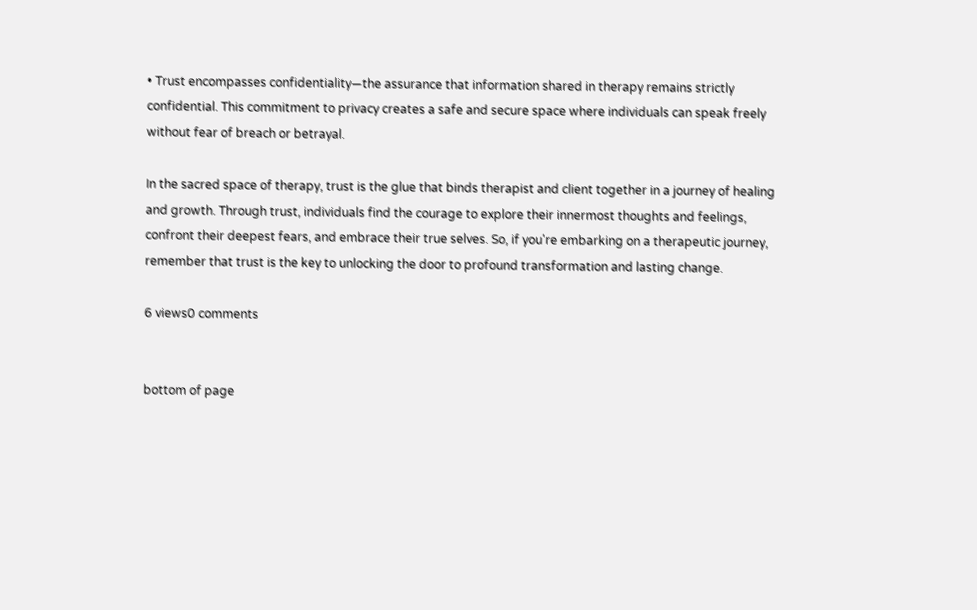• Trust encompasses confidentiality—the assurance that information shared in therapy remains strictly confidential. This commitment to privacy creates a safe and secure space where individuals can speak freely without fear of breach or betrayal.

In the sacred space of therapy, trust is the glue that binds therapist and client together in a journey of healing and growth. Through trust, individuals find the courage to explore their innermost thoughts and feelings, confront their deepest fears, and embrace their true selves. So, if you're embarking on a therapeutic journey, remember that trust is the key to unlocking the door to profound transformation and lasting change.

6 views0 comments


bottom of page